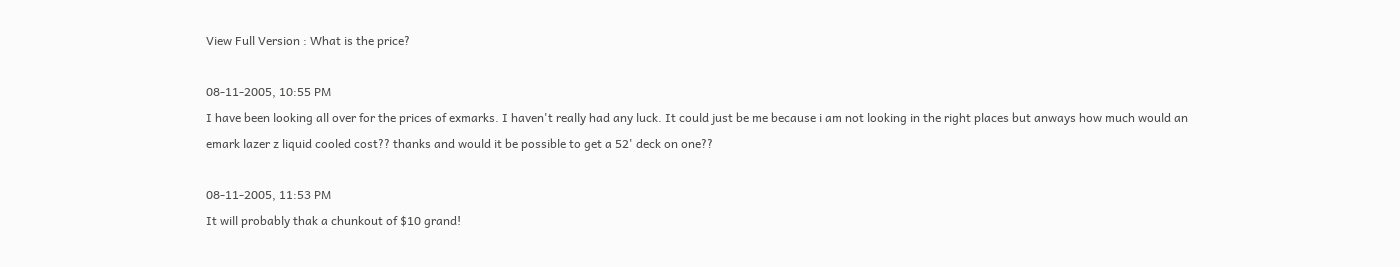View Full Version : What is the price?

08-11-2005, 10:55 PM
I have been looking all over for the prices of exmarks. I haven't really had any luck. It could just be me because i am not looking in the right places but anways how much would an emark lazer z liquid cooled cost?? thanks and would it be possible to get a 52' deck on one??

08-11-2005, 11:53 PM
It will probably thak a chunkout of $10 grand!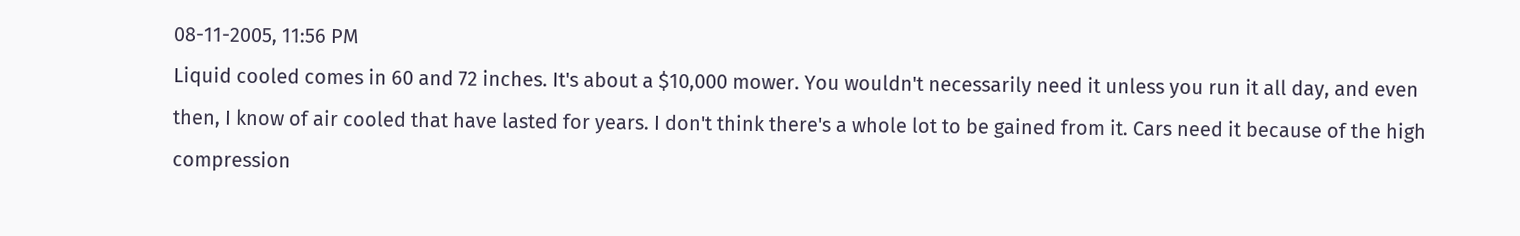08-11-2005, 11:56 PM
Liquid cooled comes in 60 and 72 inches. It's about a $10,000 mower. You wouldn't necessarily need it unless you run it all day, and even then, I know of air cooled that have lasted for years. I don't think there's a whole lot to be gained from it. Cars need it because of the high compression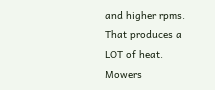and higher rpms. That produces a LOT of heat. Mowers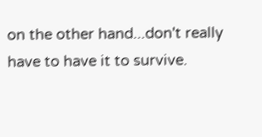on the other hand...don't really have to have it to survive.